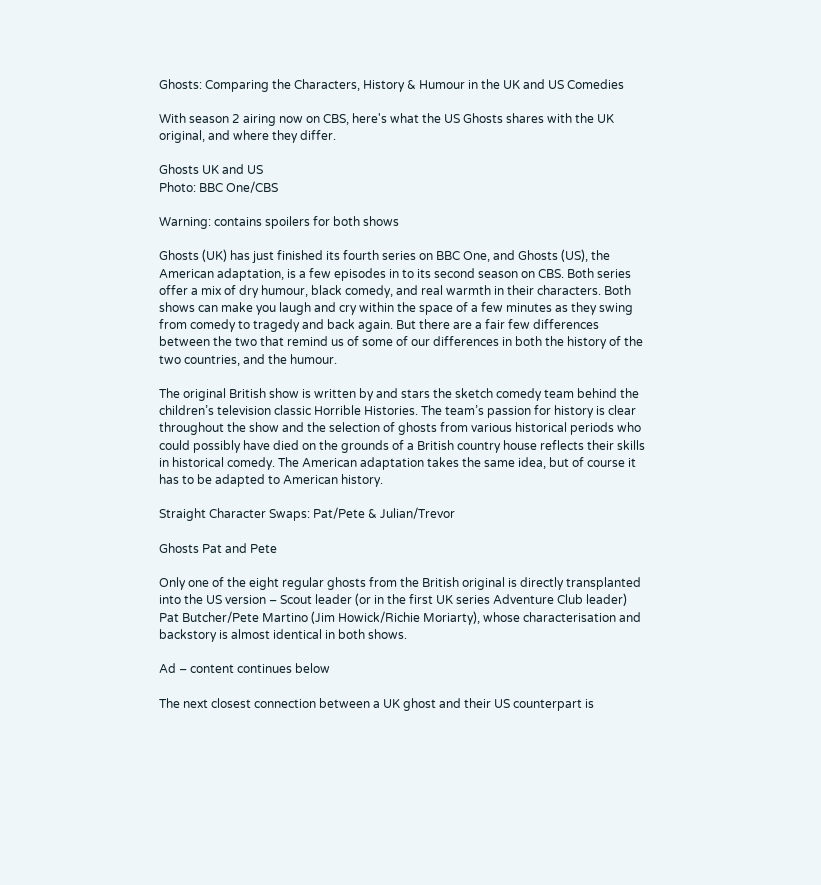Ghosts: Comparing the Characters, History & Humour in the UK and US Comedies

With season 2 airing now on CBS, here's what the US Ghosts shares with the UK original, and where they differ.

Ghosts UK and US
Photo: BBC One/CBS

Warning: contains spoilers for both shows

Ghosts (UK) has just finished its fourth series on BBC One, and Ghosts (US), the American adaptation, is a few episodes in to its second season on CBS. Both series offer a mix of dry humour, black comedy, and real warmth in their characters. Both shows can make you laugh and cry within the space of a few minutes as they swing from comedy to tragedy and back again. But there are a fair few differences between the two that remind us of some of our differences in both the history of the two countries, and the humour.

The original British show is written by and stars the sketch comedy team behind the children’s television classic Horrible Histories. The team’s passion for history is clear throughout the show and the selection of ghosts from various historical periods who could possibly have died on the grounds of a British country house reflects their skills in historical comedy. The American adaptation takes the same idea, but of course it has to be adapted to American history.

Straight Character Swaps: Pat/Pete & Julian/Trevor

Ghosts Pat and Pete

Only one of the eight regular ghosts from the British original is directly transplanted into the US version – Scout leader (or in the first UK series Adventure Club leader) Pat Butcher/Pete Martino (Jim Howick/Richie Moriarty), whose characterisation and backstory is almost identical in both shows.

Ad – content continues below

The next closest connection between a UK ghost and their US counterpart is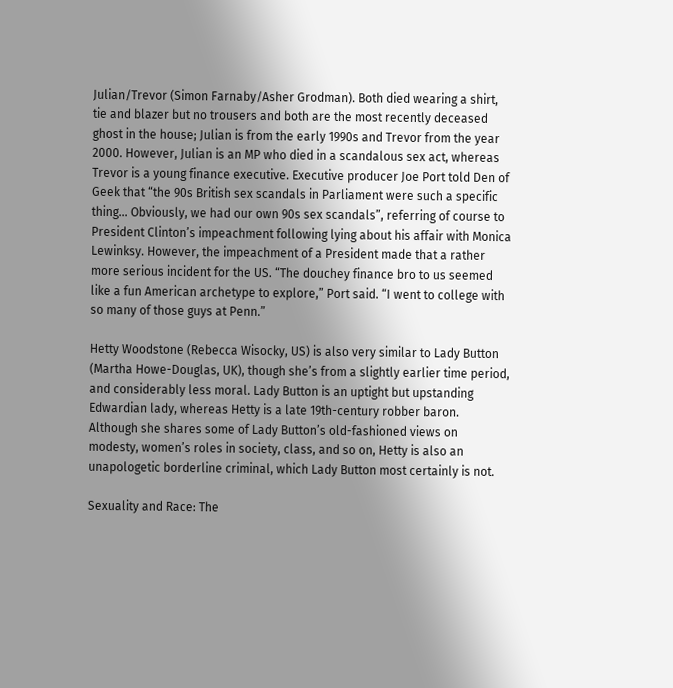Julian/Trevor (Simon Farnaby/Asher Grodman). Both died wearing a shirt, tie and blazer but no trousers and both are the most recently deceased ghost in the house; Julian is from the early 1990s and Trevor from the year 2000. However, Julian is an MP who died in a scandalous sex act, whereas Trevor is a young finance executive. Executive producer Joe Port told Den of Geek that “the 90s British sex scandals in Parliament were such a specific thing… Obviously, we had our own 90s sex scandals”, referring of course to President Clinton’s impeachment following lying about his affair with Monica Lewinksy. However, the impeachment of a President made that a rather more serious incident for the US. “The douchey finance bro to us seemed like a fun American archetype to explore,” Port said. “I went to college with so many of those guys at Penn.”

Hetty Woodstone (Rebecca Wisocky, US) is also very similar to Lady Button (Martha Howe-Douglas, UK), though she’s from a slightly earlier time period, and considerably less moral. Lady Button is an uptight but upstanding Edwardian lady, whereas Hetty is a late 19th-century robber baron. Although she shares some of Lady Button’s old-fashioned views on modesty, women’s roles in society, class, and so on, Hetty is also an unapologetic borderline criminal, which Lady Button most certainly is not.

Sexuality and Race: The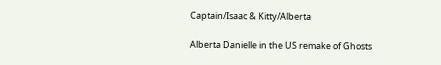Captain/Isaac & Kitty/Alberta

Alberta Danielle in the US remake of Ghosts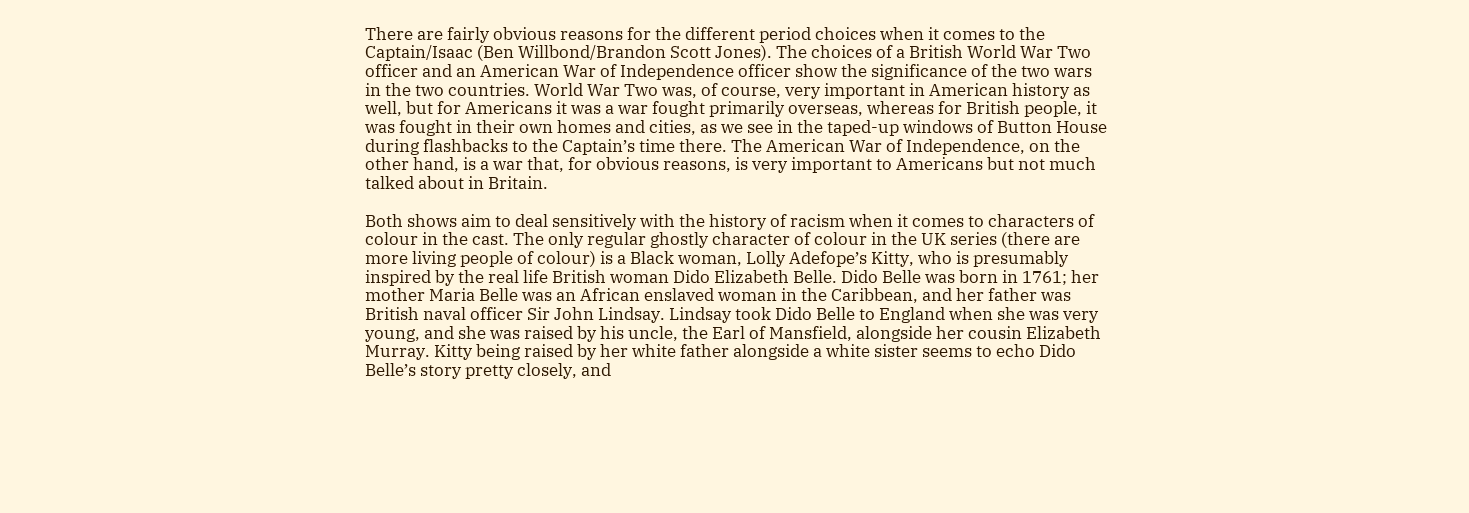There are fairly obvious reasons for the different period choices when it comes to the Captain/Isaac (Ben Willbond/Brandon Scott Jones). The choices of a British World War Two officer and an American War of Independence officer show the significance of the two wars in the two countries. World War Two was, of course, very important in American history as well, but for Americans it was a war fought primarily overseas, whereas for British people, it was fought in their own homes and cities, as we see in the taped-up windows of Button House during flashbacks to the Captain’s time there. The American War of Independence, on the other hand, is a war that, for obvious reasons, is very important to Americans but not much talked about in Britain.

Both shows aim to deal sensitively with the history of racism when it comes to characters of colour in the cast. The only regular ghostly character of colour in the UK series (there are more living people of colour) is a Black woman, Lolly Adefope’s Kitty, who is presumably inspired by the real life British woman Dido Elizabeth Belle. Dido Belle was born in 1761; her mother Maria Belle was an African enslaved woman in the Caribbean, and her father was British naval officer Sir John Lindsay. Lindsay took Dido Belle to England when she was very young, and she was raised by his uncle, the Earl of Mansfield, alongside her cousin Elizabeth Murray. Kitty being raised by her white father alongside a white sister seems to echo Dido Belle’s story pretty closely, and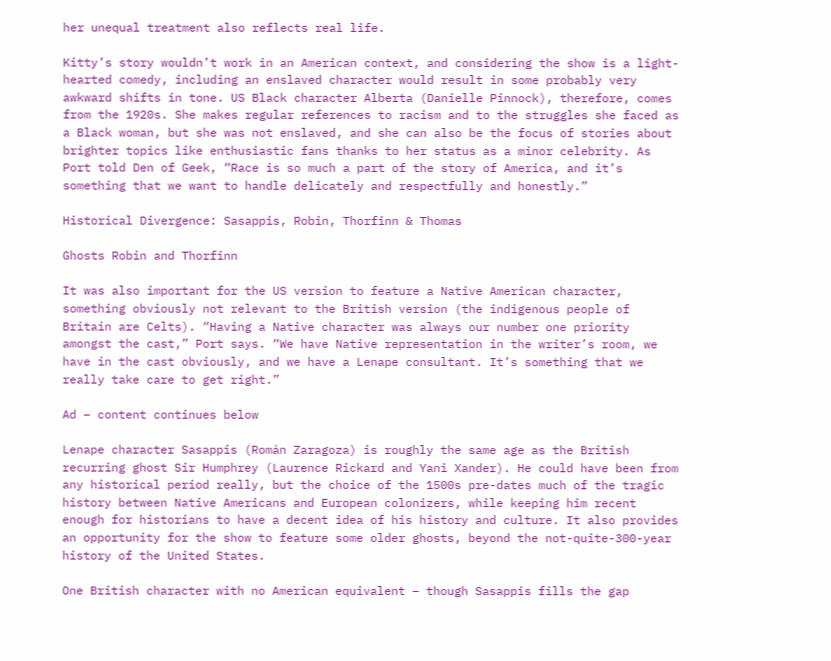her unequal treatment also reflects real life.

Kitty’s story wouldn’t work in an American context, and considering the show is a light-hearted comedy, including an enslaved character would result in some probably very awkward shifts in tone. US Black character Alberta (Danielle Pinnock), therefore, comes from the 1920s. She makes regular references to racism and to the struggles she faced as a Black woman, but she was not enslaved, and she can also be the focus of stories about brighter topics like enthusiastic fans thanks to her status as a minor celebrity. As Port told Den of Geek, “Race is so much a part of the story of America, and it’s something that we want to handle delicately and respectfully and honestly.”

Historical Divergence: Sasappis, Robin, Thorfinn & Thomas

Ghosts Robin and Thorfinn

It was also important for the US version to feature a Native American character, something obviously not relevant to the British version (the indigenous people of Britain are Celts). “Having a Native character was always our number one priority amongst the cast,” Port says. “We have Native representation in the writer’s room, we have in the cast obviously, and we have a Lenape consultant. It’s something that we really take care to get right.”

Ad – content continues below

Lenape character Sasappis (Román Zaragoza) is roughly the same age as the British recurring ghost Sir Humphrey (Laurence Rickard and Yani Xander). He could have been from any historical period really, but the choice of the 1500s pre-dates much of the tragic history between Native Americans and European colonizers, while keeping him recent enough for historians to have a decent idea of his history and culture. It also provides an opportunity for the show to feature some older ghosts, beyond the not-quite-300-year history of the United States.

One British character with no American equivalent – though Sasappis fills the gap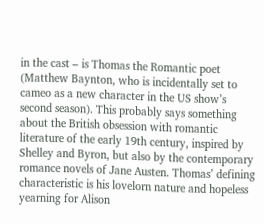in the cast – is Thomas the Romantic poet (Matthew Baynton, who is incidentally set to cameo as a new character in the US show’s second season). This probably says something about the British obsession with romantic literature of the early 19th century, inspired by Shelley and Byron, but also by the contemporary romance novels of Jane Austen. Thomas’ defining characteristic is his lovelorn nature and hopeless yearning for Alison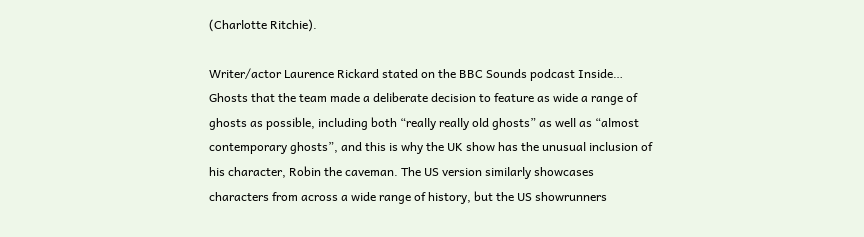(Charlotte Ritchie).

Writer/actor Laurence Rickard stated on the BBC Sounds podcast Inside… Ghosts that the team made a deliberate decision to feature as wide a range of ghosts as possible, including both “really really old ghosts” as well as “almost contemporary ghosts”, and this is why the UK show has the unusual inclusion of his character, Robin the caveman. The US version similarly showcases characters from across a wide range of history, but the US showrunners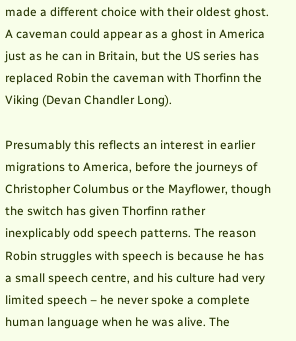made a different choice with their oldest ghost. A caveman could appear as a ghost in America just as he can in Britain, but the US series has replaced Robin the caveman with Thorfinn the Viking (Devan Chandler Long).

Presumably this reflects an interest in earlier migrations to America, before the journeys of Christopher Columbus or the Mayflower, though the switch has given Thorfinn rather inexplicably odd speech patterns. The reason Robin struggles with speech is because he has a small speech centre, and his culture had very limited speech – he never spoke a complete human language when he was alive. The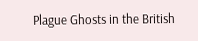Plague Ghosts in the British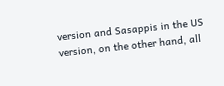version and Sasappis in the US version, on the other hand, all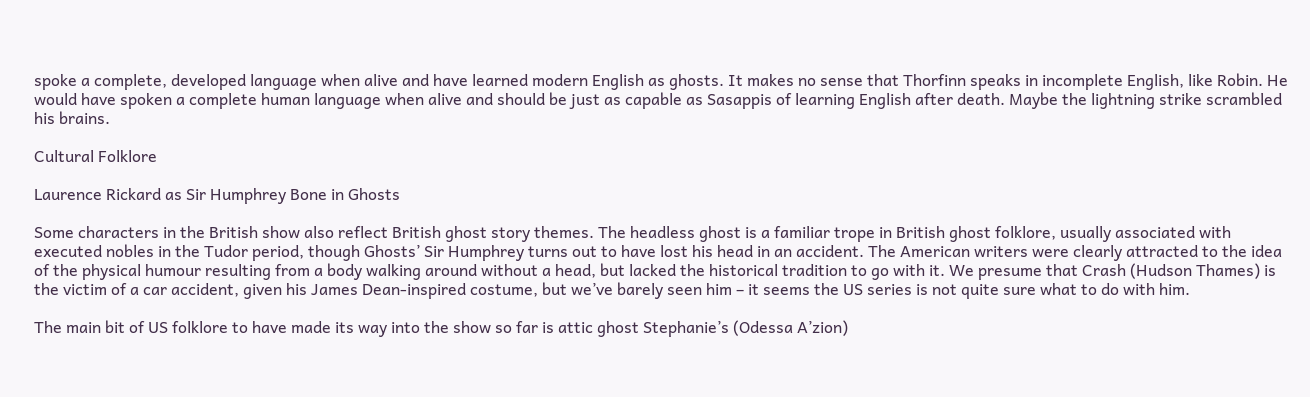spoke a complete, developed language when alive and have learned modern English as ghosts. It makes no sense that Thorfinn speaks in incomplete English, like Robin. He would have spoken a complete human language when alive and should be just as capable as Sasappis of learning English after death. Maybe the lightning strike scrambled his brains.

Cultural Folklore

Laurence Rickard as Sir Humphrey Bone in Ghosts

Some characters in the British show also reflect British ghost story themes. The headless ghost is a familiar trope in British ghost folklore, usually associated with executed nobles in the Tudor period, though Ghosts’ Sir Humphrey turns out to have lost his head in an accident. The American writers were clearly attracted to the idea of the physical humour resulting from a body walking around without a head, but lacked the historical tradition to go with it. We presume that Crash (Hudson Thames) is the victim of a car accident, given his James Dean-inspired costume, but we’ve barely seen him – it seems the US series is not quite sure what to do with him.

The main bit of US folklore to have made its way into the show so far is attic ghost Stephanie’s (Odessa A’zion)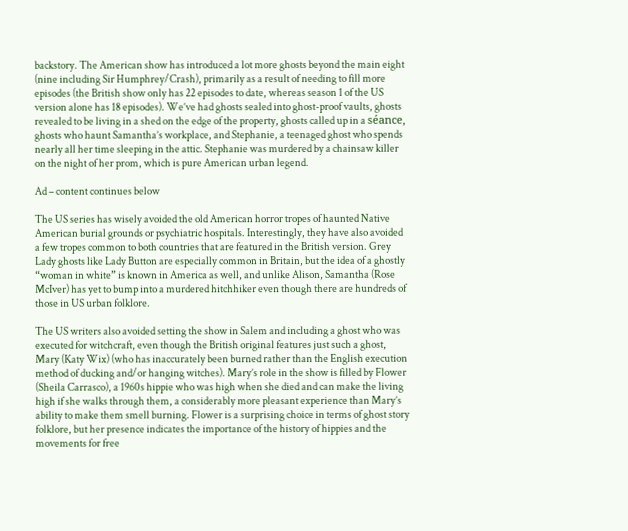backstory. The American show has introduced a lot more ghosts beyond the main eight (nine including Sir Humphrey/Crash), primarily as a result of needing to fill more episodes (the British show only has 22 episodes to date, whereas season 1 of the US version alone has 18 episodes). We’ve had ghosts sealed into ghost-proof vaults, ghosts revealed to be living in a shed on the edge of the property, ghosts called up in a séance, ghosts who haunt Samantha’s workplace, and Stephanie, a teenaged ghost who spends nearly all her time sleeping in the attic. Stephanie was murdered by a chainsaw killer on the night of her prom, which is pure American urban legend.

Ad – content continues below

The US series has wisely avoided the old American horror tropes of haunted Native American burial grounds or psychiatric hospitals. Interestingly, they have also avoided a few tropes common to both countries that are featured in the British version. Grey Lady ghosts like Lady Button are especially common in Britain, but the idea of a ghostly “woman in white” is known in America as well, and unlike Alison, Samantha (Rose McIver) has yet to bump into a murdered hitchhiker even though there are hundreds of those in US urban folklore.

The US writers also avoided setting the show in Salem and including a ghost who was executed for witchcraft, even though the British original features just such a ghost, Mary (Katy Wix) (who has inaccurately been burned rather than the English execution method of ducking and/or hanging witches). Mary’s role in the show is filled by Flower (Sheila Carrasco), a 1960s hippie who was high when she died and can make the living high if she walks through them, a considerably more pleasant experience than Mary’s ability to make them smell burning. Flower is a surprising choice in terms of ghost story folklore, but her presence indicates the importance of the history of hippies and the movements for free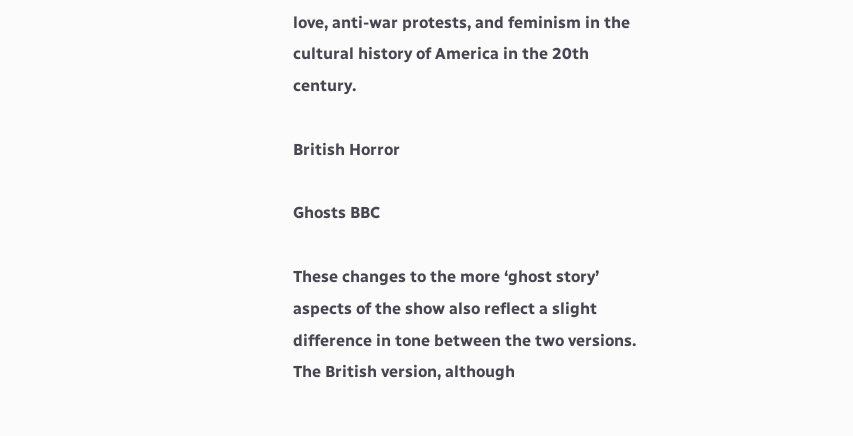love, anti-war protests, and feminism in the cultural history of America in the 20th century.

British Horror

Ghosts BBC

These changes to the more ‘ghost story’ aspects of the show also reflect a slight difference in tone between the two versions. The British version, although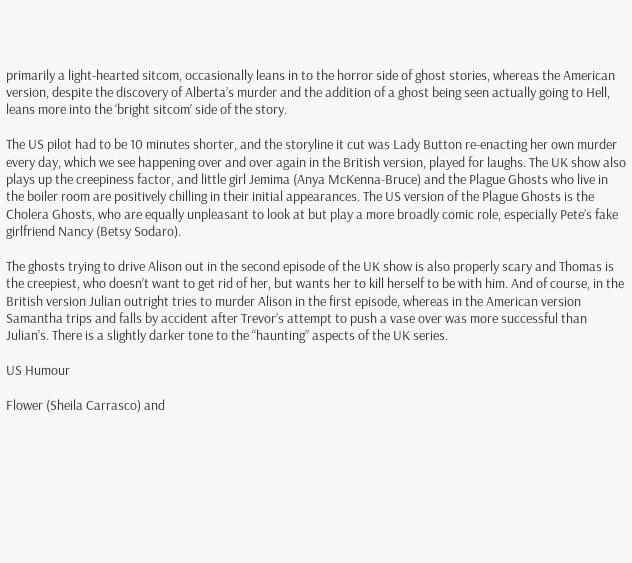primarily a light-hearted sitcom, occasionally leans in to the horror side of ghost stories, whereas the American version, despite the discovery of Alberta’s murder and the addition of a ghost being seen actually going to Hell, leans more into the ‘bright sitcom’ side of the story.

The US pilot had to be 10 minutes shorter, and the storyline it cut was Lady Button re-enacting her own murder every day, which we see happening over and over again in the British version, played for laughs. The UK show also plays up the creepiness factor, and little girl Jemima (Anya McKenna-Bruce) and the Plague Ghosts who live in the boiler room are positively chilling in their initial appearances. The US version of the Plague Ghosts is the Cholera Ghosts, who are equally unpleasant to look at but play a more broadly comic role, especially Pete’s fake girlfriend Nancy (Betsy Sodaro).

The ghosts trying to drive Alison out in the second episode of the UK show is also properly scary and Thomas is the creepiest, who doesn’t want to get rid of her, but wants her to kill herself to be with him. And of course, in the British version Julian outright tries to murder Alison in the first episode, whereas in the American version Samantha trips and falls by accident after Trevor’s attempt to push a vase over was more successful than Julian’s. There is a slightly darker tone to the “haunting” aspects of the UK series.

US Humour

Flower (Sheila Carrasco) and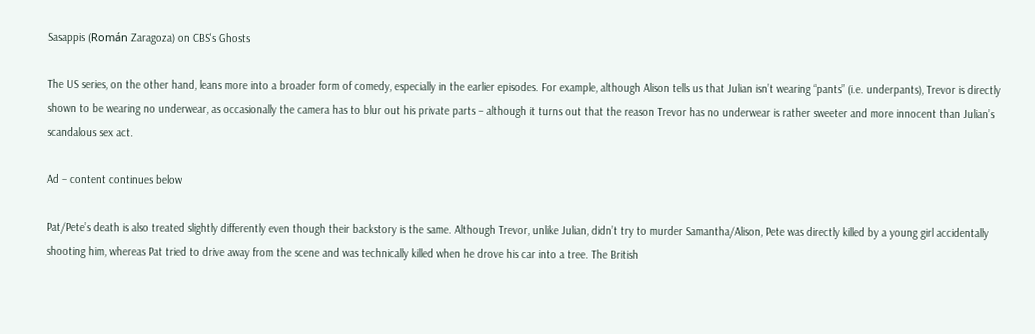Sasappis (Román Zaragoza) on CBS's Ghosts

The US series, on the other hand, leans more into a broader form of comedy, especially in the earlier episodes. For example, although Alison tells us that Julian isn’t wearing “pants” (i.e. underpants), Trevor is directly shown to be wearing no underwear, as occasionally the camera has to blur out his private parts – although it turns out that the reason Trevor has no underwear is rather sweeter and more innocent than Julian’s scandalous sex act.

Ad – content continues below

Pat/Pete’s death is also treated slightly differently even though their backstory is the same. Although Trevor, unlike Julian, didn’t try to murder Samantha/Alison, Pete was directly killed by a young girl accidentally shooting him, whereas Pat tried to drive away from the scene and was technically killed when he drove his car into a tree. The British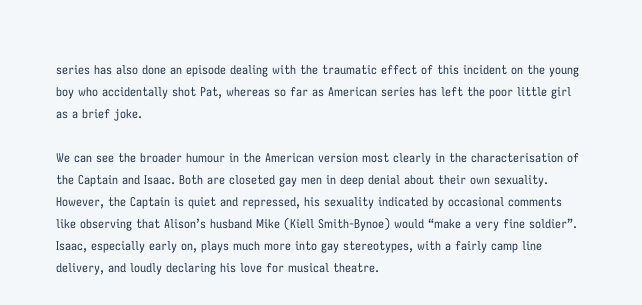series has also done an episode dealing with the traumatic effect of this incident on the young boy who accidentally shot Pat, whereas so far as American series has left the poor little girl as a brief joke.

We can see the broader humour in the American version most clearly in the characterisation of the Captain and Isaac. Both are closeted gay men in deep denial about their own sexuality. However, the Captain is quiet and repressed, his sexuality indicated by occasional comments like observing that Alison’s husband Mike (Kiell Smith-Bynoe) would “make a very fine soldier”. Isaac, especially early on, plays much more into gay stereotypes, with a fairly camp line delivery, and loudly declaring his love for musical theatre.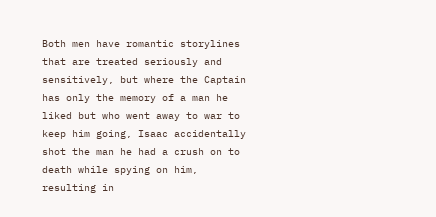Both men have romantic storylines that are treated seriously and sensitively, but where the Captain has only the memory of a man he liked but who went away to war to keep him going, Isaac accidentally shot the man he had a crush on to death while spying on him, resulting in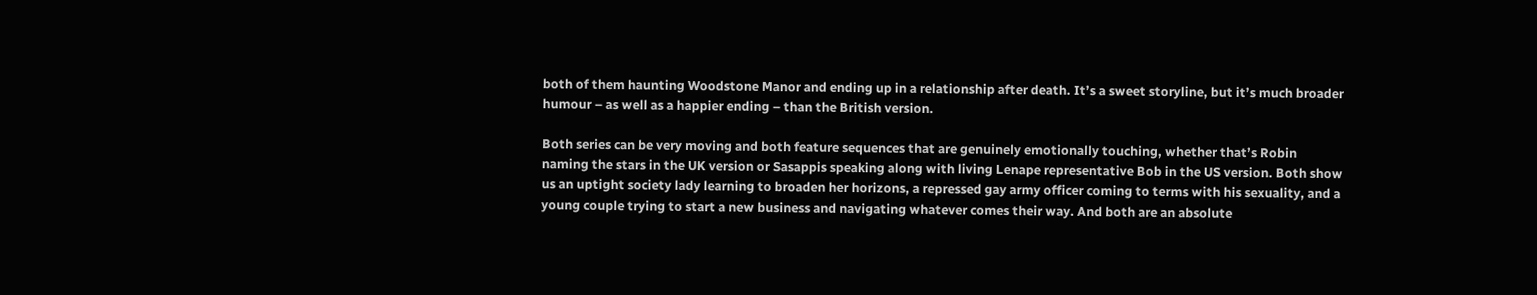both of them haunting Woodstone Manor and ending up in a relationship after death. It’s a sweet storyline, but it’s much broader humour – as well as a happier ending – than the British version.

Both series can be very moving and both feature sequences that are genuinely emotionally touching, whether that’s Robin naming the stars in the UK version or Sasappis speaking along with living Lenape representative Bob in the US version. Both show us an uptight society lady learning to broaden her horizons, a repressed gay army officer coming to terms with his sexuality, and a young couple trying to start a new business and navigating whatever comes their way. And both are an absolute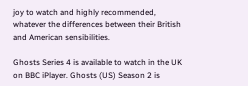joy to watch and highly recommended, whatever the differences between their British and American sensibilities.

Ghosts Series 4 is available to watch in the UK on BBC iPlayer. Ghosts (US) Season 2 is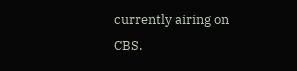currently airing on CBS.